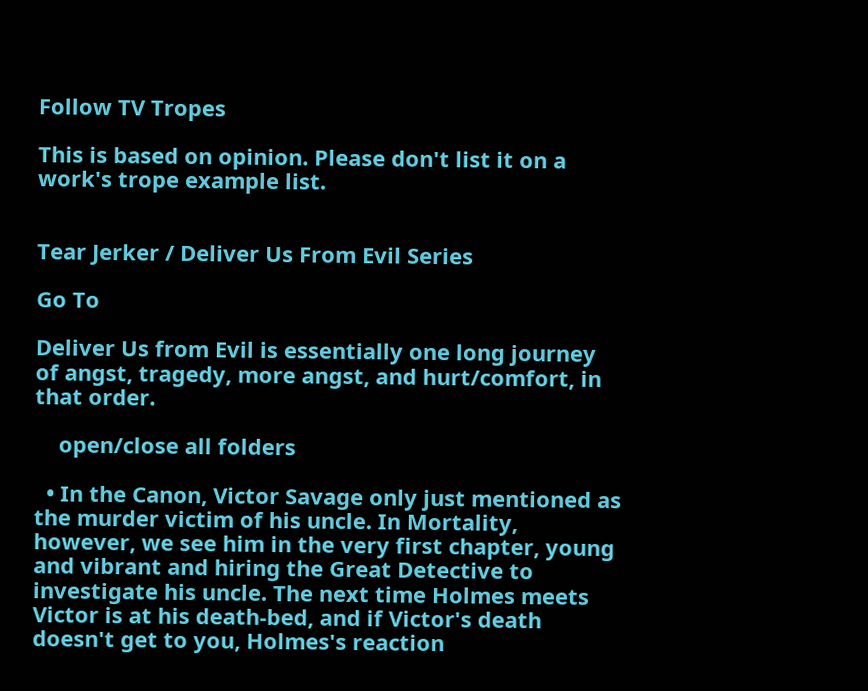Follow TV Tropes

This is based on opinion. Please don't list it on a work's trope example list.


Tear Jerker / Deliver Us From Evil Series

Go To

Deliver Us from Evil is essentially one long journey of angst, tragedy, more angst, and hurt/comfort, in that order.

    open/close all folders

  • In the Canon, Victor Savage only just mentioned as the murder victim of his uncle. In Mortality, however, we see him in the very first chapter, young and vibrant and hiring the Great Detective to investigate his uncle. The next time Holmes meets Victor is at his death-bed, and if Victor's death doesn't get to you, Holmes's reaction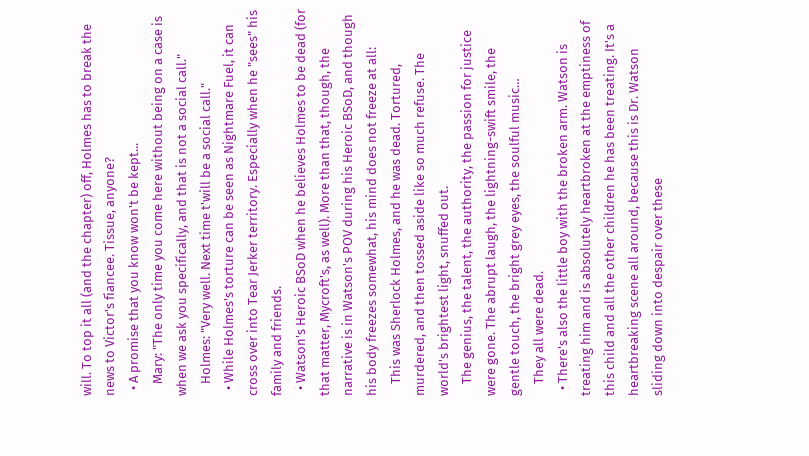will. To top it all (and the chapter) off, Holmes has to break the news to Victor's fiancee. Tissue, anyone?
  • A promise that you know won't be kept...
    Mary: "The only time you come here without being on a case is when we ask you specifically, and that is not a social call."
    Holmes: "Very well. Next time t'will be a social call."
  • While Holmes's torture can be seen as Nightmare Fuel, it can cross over into Tear Jerker territory. Especially when he "sees" his family and friends.
  • Watson's Heroic BSoD when he believes Holmes to be dead (for that matter, Mycroft's, as well). More than that, though, the narrative is in Watson's POV during his Heroic BSoD, and though his body freezes somewhat, his mind does not freeze at all:
    This was Sherlock Holmes, and he was dead. Tortured, murdered, and then tossed aside like so much refuse. The world's brightest light, snuffed out.
    The genius, the talent, the authority, the passion for justice were gone. The abrupt laugh, the lightning-swift smile, the gentle touch, the bright grey eyes, the soulful music…
    They all were dead.
  • There's also the little boy with the broken arm. Watson is treating him and is absolutely heartbroken at the emptiness of this child and all the other children he has been treating. It's a heartbreaking scene all around, because this is Dr. Watson sliding down into despair over these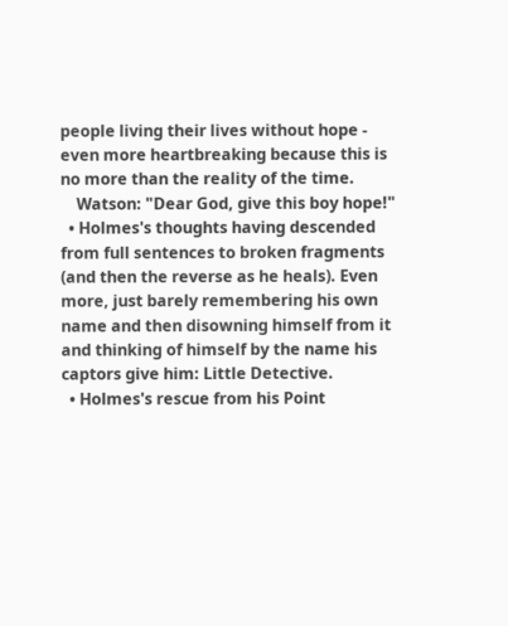people living their lives without hope - even more heartbreaking because this is no more than the reality of the time.
    Watson: "Dear God, give this boy hope!"
  • Holmes's thoughts having descended from full sentences to broken fragments (and then the reverse as he heals). Even more, just barely remembering his own name and then disowning himself from it and thinking of himself by the name his captors give him: Little Detective.
  • Holmes's rescue from his Point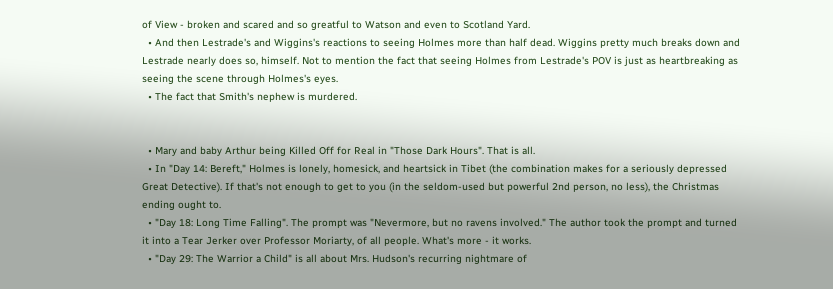of View - broken and scared and so greatful to Watson and even to Scotland Yard.
  • And then Lestrade's and Wiggins's reactions to seeing Holmes more than half dead. Wiggins pretty much breaks down and Lestrade nearly does so, himself. Not to mention the fact that seeing Holmes from Lestrade's POV is just as heartbreaking as seeing the scene through Holmes's eyes.
  • The fact that Smith's nephew is murdered.


  • Mary and baby Arthur being Killed Off for Real in "Those Dark Hours". That is all.
  • In "Day 14: Bereft," Holmes is lonely, homesick, and heartsick in Tibet (the combination makes for a seriously depressed Great Detective). If that's not enough to get to you (in the seldom-used but powerful 2nd person, no less), the Christmas ending ought to.
  • "Day 18: Long Time Falling". The prompt was "Nevermore, but no ravens involved." The author took the prompt and turned it into a Tear Jerker over Professor Moriarty, of all people. What's more - it works.
  • "Day 29: The Warrior a Child" is all about Mrs. Hudson's recurring nightmare of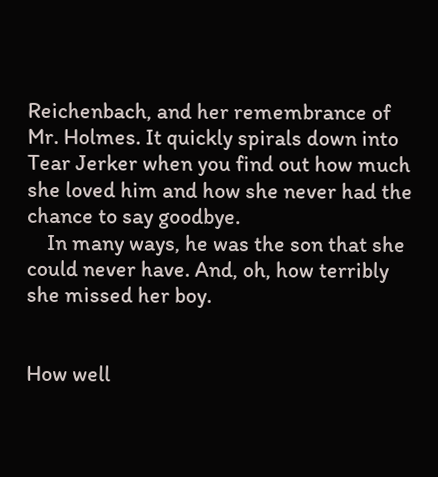Reichenbach, and her remembrance of Mr. Holmes. It quickly spirals down into Tear Jerker when you find out how much she loved him and how she never had the chance to say goodbye.
    In many ways, he was the son that she could never have. And, oh, how terribly she missed her boy.


How well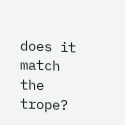does it match the trope?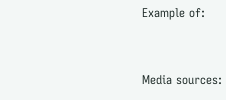Example of:


Media sources: